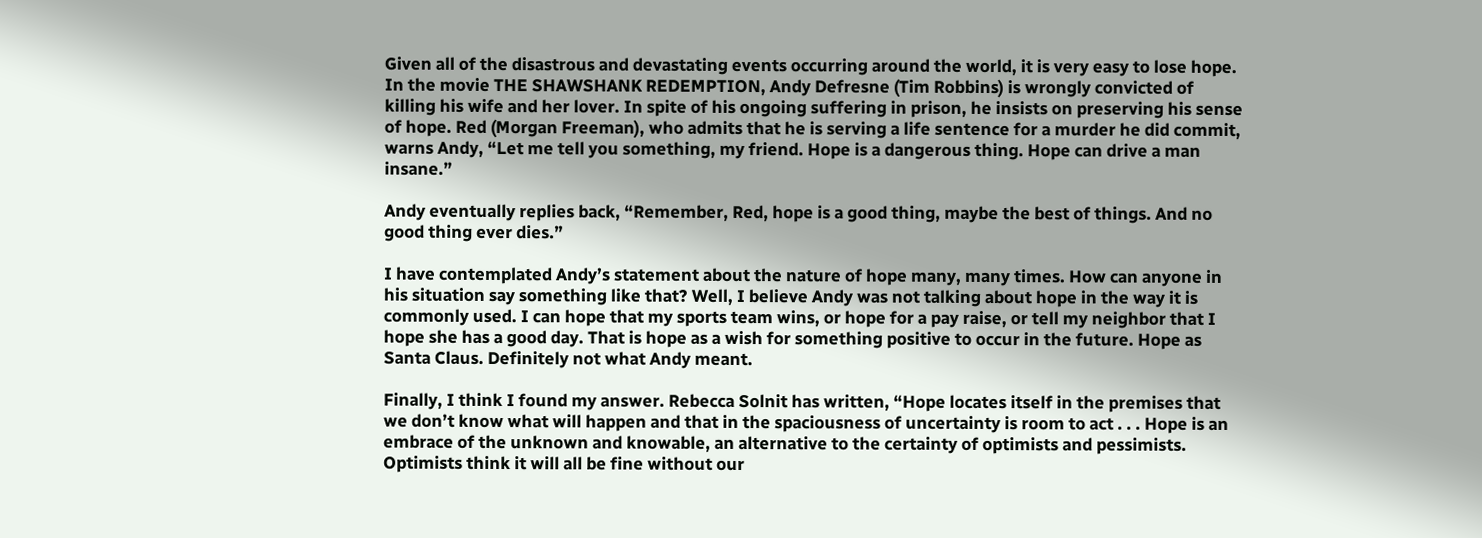Given all of the disastrous and devastating events occurring around the world, it is very easy to lose hope. In the movie THE SHAWSHANK REDEMPTION, Andy Defresne (Tim Robbins) is wrongly convicted of killing his wife and her lover. In spite of his ongoing suffering in prison, he insists on preserving his sense of hope. Red (Morgan Freeman), who admits that he is serving a life sentence for a murder he did commit, warns Andy, “Let me tell you something, my friend. Hope is a dangerous thing. Hope can drive a man insane.”

Andy eventually replies back, “Remember, Red, hope is a good thing, maybe the best of things. And no good thing ever dies.”

I have contemplated Andy’s statement about the nature of hope many, many times. How can anyone in his situation say something like that? Well, I believe Andy was not talking about hope in the way it is commonly used. I can hope that my sports team wins, or hope for a pay raise, or tell my neighbor that I hope she has a good day. That is hope as a wish for something positive to occur in the future. Hope as Santa Claus. Definitely not what Andy meant.

Finally, I think I found my answer. Rebecca Solnit has written, “Hope locates itself in the premises that we don’t know what will happen and that in the spaciousness of uncertainty is room to act . . . Hope is an embrace of the unknown and knowable, an alternative to the certainty of optimists and pessimists. Optimists think it will all be fine without our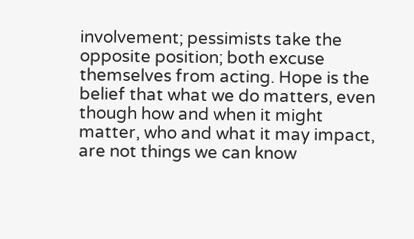involvement; pessimists take the opposite position; both excuse themselves from acting. Hope is the belief that what we do matters, even though how and when it might matter, who and what it may impact, are not things we can know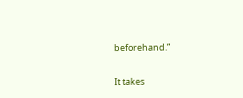beforehand.”

It takes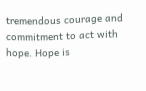tremendous courage and commitment to act with hope. Hope is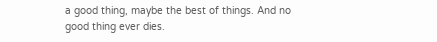a good thing, maybe the best of things. And no good thing ever dies.